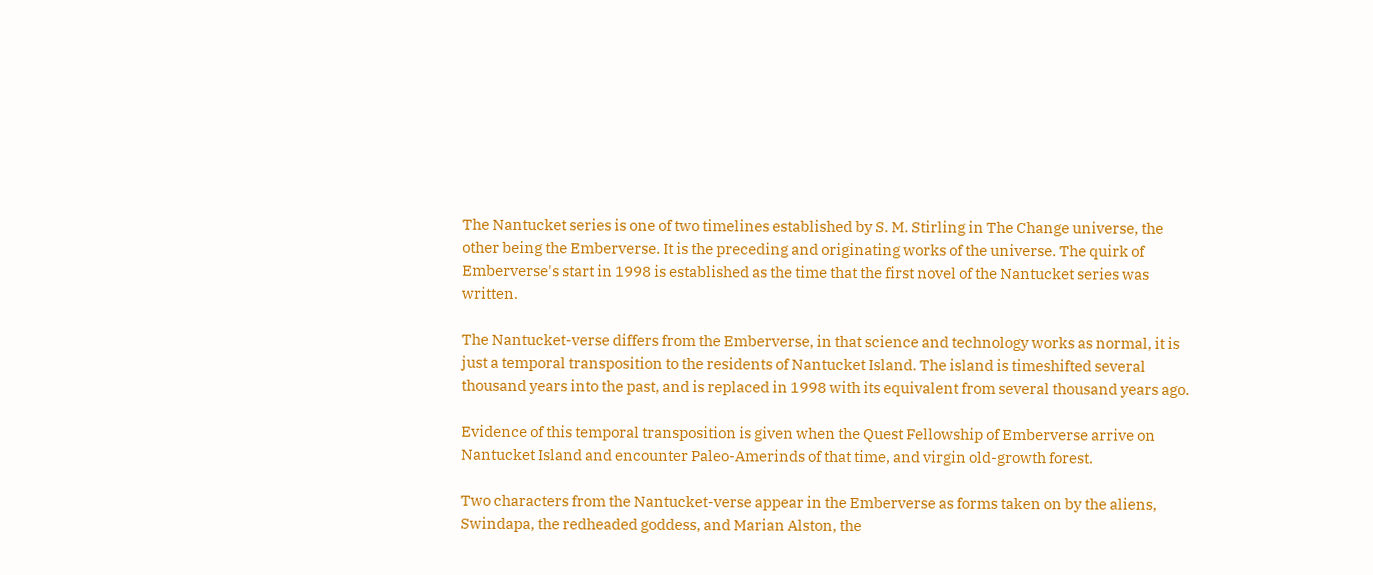The Nantucket series is one of two timelines established by S. M. Stirling in The Change universe, the other being the Emberverse. It is the preceding and originating works of the universe. The quirk of Emberverse's start in 1998 is established as the time that the first novel of the Nantucket series was written.

The Nantucket-verse differs from the Emberverse, in that science and technology works as normal, it is just a temporal transposition to the residents of Nantucket Island. The island is timeshifted several thousand years into the past, and is replaced in 1998 with its equivalent from several thousand years ago.

Evidence of this temporal transposition is given when the Quest Fellowship of Emberverse arrive on Nantucket Island and encounter Paleo-Amerinds of that time, and virgin old-growth forest.

Two characters from the Nantucket-verse appear in the Emberverse as forms taken on by the aliens, Swindapa, the redheaded goddess, and Marian Alston, the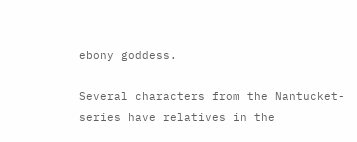ebony goddess.

Several characters from the Nantucket-series have relatives in the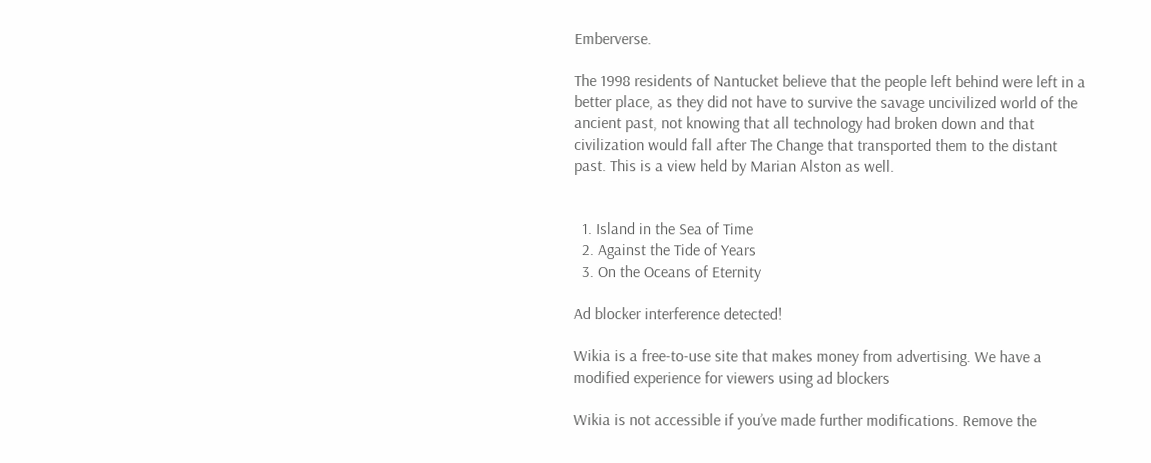Emberverse.

The 1998 residents of Nantucket believe that the people left behind were left in a better place, as they did not have to survive the savage uncivilized world of the ancient past, not knowing that all technology had broken down and that civilization would fall after The Change that transported them to the distant past. This is a view held by Marian Alston as well.


  1. Island in the Sea of Time
  2. Against the Tide of Years
  3. On the Oceans of Eternity

Ad blocker interference detected!

Wikia is a free-to-use site that makes money from advertising. We have a modified experience for viewers using ad blockers

Wikia is not accessible if you’ve made further modifications. Remove the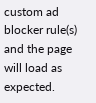custom ad blocker rule(s) and the page will load as expected.